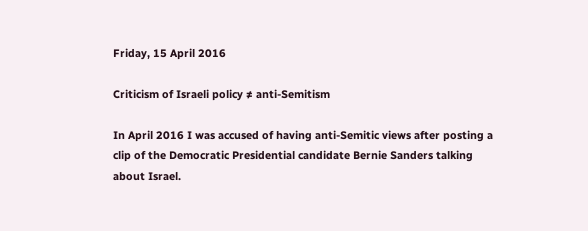Friday, 15 April 2016

Criticism of Israeli policy ≠ anti-Semitism

In April 2016 I was accused of having anti-Semitic views after posting a clip of the Democratic Presidential candidate Bernie Sanders talking about Israel.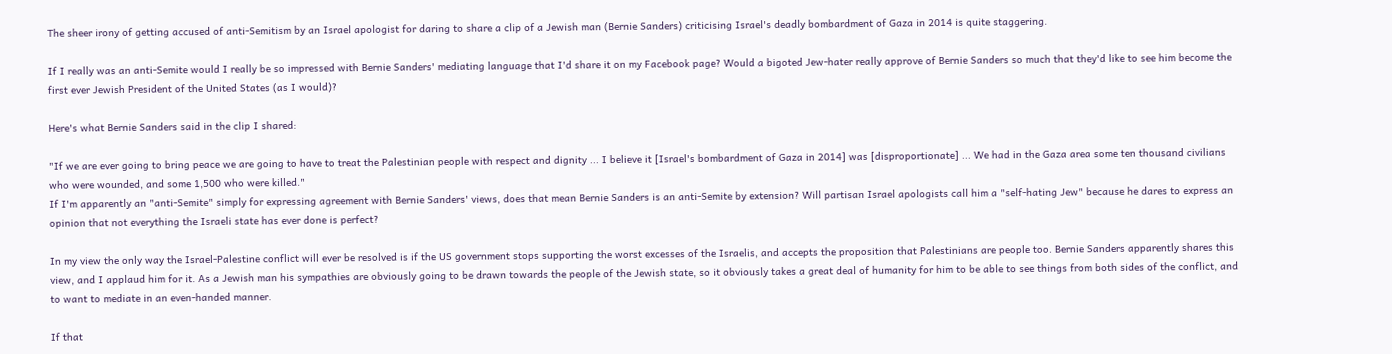The sheer irony of getting accused of anti-Semitism by an Israel apologist for daring to share a clip of a Jewish man (Bernie Sanders) criticising Israel's deadly bombardment of Gaza in 2014 is quite staggering.

If I really was an anti-Semite would I really be so impressed with Bernie Sanders' mediating language that I'd share it on my Facebook page? Would a bigoted Jew-hater really approve of Bernie Sanders so much that they'd like to see him become the first ever Jewish President of the United States (as I would)?

Here's what Bernie Sanders said in the clip I shared:

"If we are ever going to bring peace we are going to have to treat the Palestinian people with respect and dignity ... I believe it [Israel's bombardment of Gaza in 2014] was [disproportionate] ... We had in the Gaza area some ten thousand civilians who were wounded, and some 1,500 who were killed."
If I'm apparently an "anti-Semite" simply for expressing agreement with Bernie Sanders' views, does that mean Bernie Sanders is an anti-Semite by extension? Will partisan Israel apologists call him a "self-hating Jew" because he dares to express an opinion that not everything the Israeli state has ever done is perfect?

In my view the only way the Israel-Palestine conflict will ever be resolved is if the US government stops supporting the worst excesses of the Israelis, and accepts the proposition that Palestinians are people too. Bernie Sanders apparently shares this view, and I applaud him for it. As a Jewish man his sympathies are obviously going to be drawn towards the people of the Jewish state, so it obviously takes a great deal of humanity for him to be able to see things from both sides of the conflict, and to want to mediate in an even-handed manner.

If that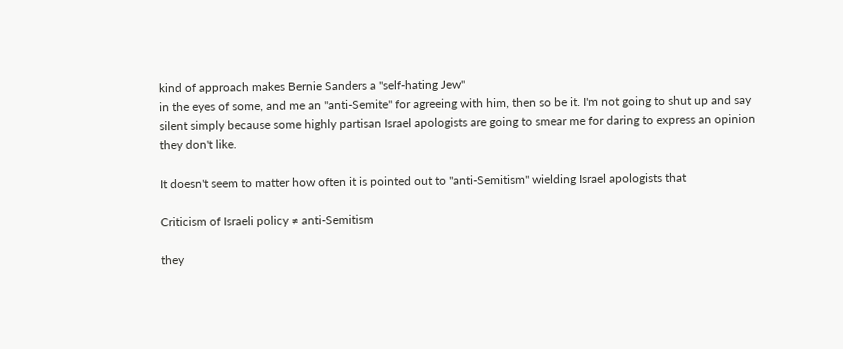kind of approach makes Bernie Sanders a "self-hating Jew"
in the eyes of some, and me an "anti-Semite" for agreeing with him, then so be it. I'm not going to shut up and say silent simply because some highly partisan Israel apologists are going to smear me for daring to express an opinion they don't like.

It doesn't seem to matter how often it is pointed out to "anti-Semitism" wielding Israel apologists that

Criticism of Israeli policy ≠ anti-Semitism

they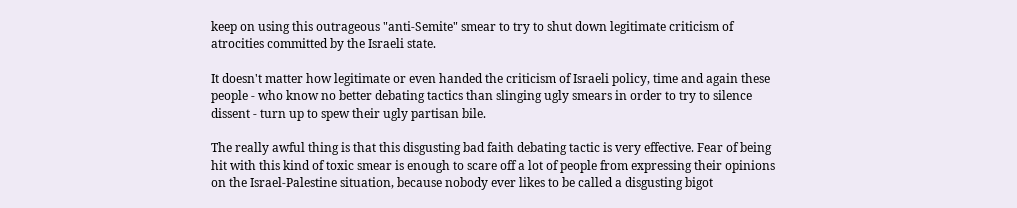keep on using this outrageous "anti-Semite" smear to try to shut down legitimate criticism of atrocities committed by the Israeli state.

It doesn't matter how legitimate or even handed the criticism of Israeli policy, time and again these people - who know no better debating tactics than slinging ugly smears in order to try to silence dissent - turn up to spew their ugly partisan bile.

The really awful thing is that this disgusting bad faith debating tactic is very effective. Fear of being hit with this kind of toxic smear is enough to scare off a lot of people from expressing their opinions on the Israel-Palestine situation, because nobody ever likes to be called a disgusting bigot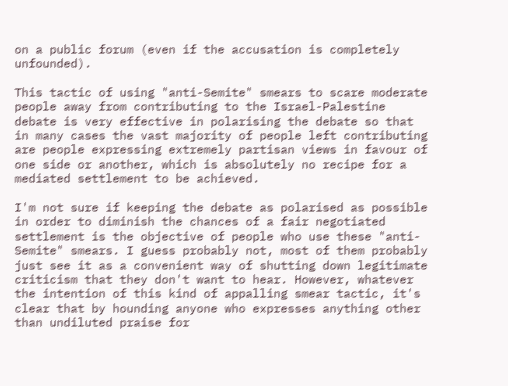on a public forum (even if the accusation is completely unfounded).

This tactic of using "anti-Semite" smears to scare moderate people away from contributing to the Israel-Palestine debate is very effective in polarising the debate so that in many cases the vast majority of people left contributing are people expressing extremely partisan views in favour of one side or another, which is absolutely no recipe for a mediated settlement to be achieved.

I'm not sure if keeping the debate as polarised as possible in order to diminish the chances of a fair negotiated settlement is the objective of people who use these "anti-Semite" smears. I guess probably not, most of them probably just see it as a convenient way of shutting down legitimate criticism that they don't want to hear. However, whatever the intention of this kind of appalling smear tactic, it's clear that by hounding anyone who expresses anything other than undiluted praise for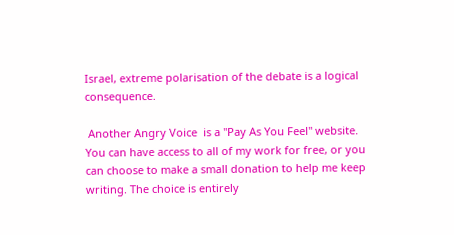Israel, extreme polarisation of the debate is a logical consequence.

 Another Angry Voice  is a "Pay As You Feel" website. You can have access to all of my work for free, or you can choose to make a small donation to help me keep writing. The choice is entirely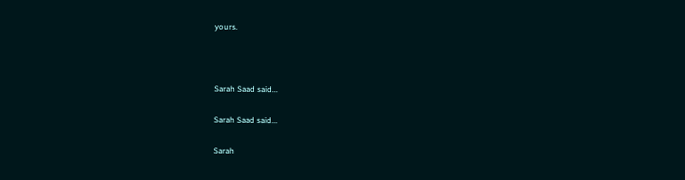yours.



Sarah Saad said...

Sarah Saad said...

Sarah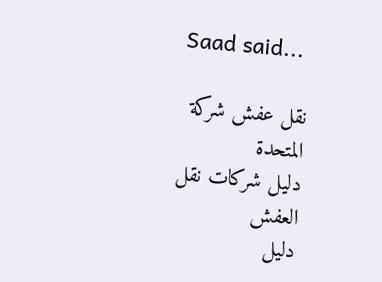Saad said...

نقل عفش شركة المتحدة
دليل شركات نقل العفش
دليل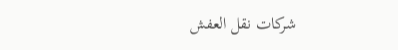شركات نقل العفش